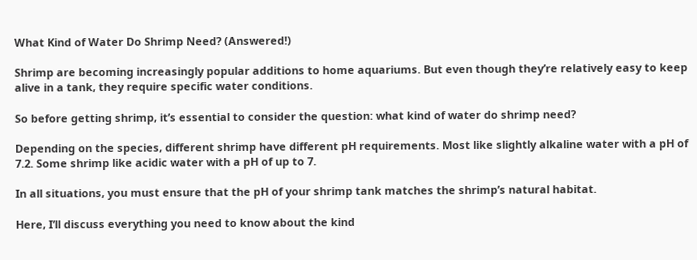What Kind of Water Do Shrimp Need? (Answered!)

Shrimp are becoming increasingly popular additions to home aquariums. But even though they’re relatively easy to keep alive in a tank, they require specific water conditions.

So before getting shrimp, it’s essential to consider the question: what kind of water do shrimp need?

Depending on the species, different shrimp have different pH requirements. Most like slightly alkaline water with a pH of 7.2. Some shrimp like acidic water with a pH of up to 7.

In all situations, you must ensure that the pH of your shrimp tank matches the shrimp’s natural habitat.

Here, I’ll discuss everything you need to know about the kind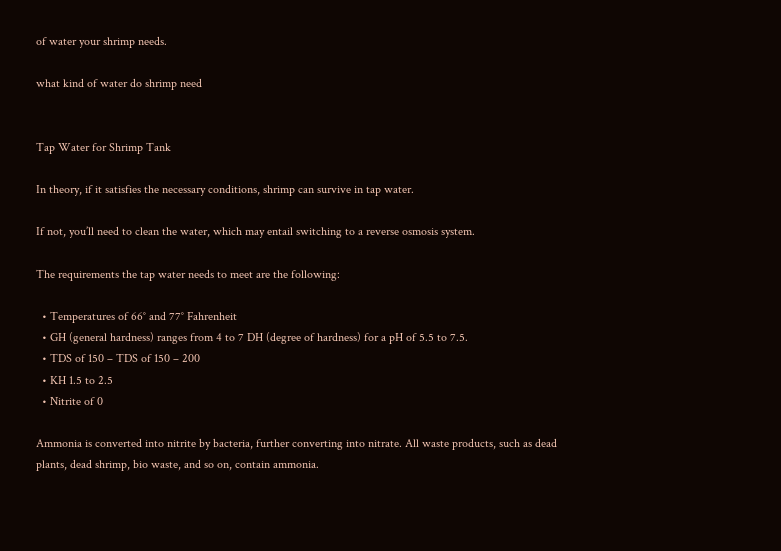of water your shrimp needs.

what kind of water do shrimp need


Tap Water for Shrimp Tank

In theory, if it satisfies the necessary conditions, shrimp can survive in tap water.

If not, you’ll need to clean the water, which may entail switching to a reverse osmosis system.

The requirements the tap water needs to meet are the following:

  • Temperatures of 66° and 77° Fahrenheit
  • GH (general hardness) ranges from 4 to 7 DH (degree of hardness) for a pH of 5.5 to 7.5.
  • TDS of 150 – TDS of 150 – 200
  • KH 1.5 to 2.5
  • Nitrite of 0

Ammonia is converted into nitrite by bacteria, further converting into nitrate. All waste products, such as dead plants, dead shrimp, bio waste, and so on, contain ammonia.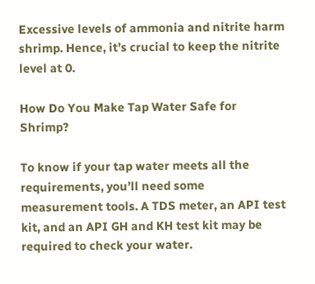Excessive levels of ammonia and nitrite harm shrimp. Hence, it’s crucial to keep the nitrite level at 0.

How Do You Make Tap Water Safe for Shrimp?

To know if your tap water meets all the requirements, you’ll need some measurement tools. A TDS meter, an API test kit, and an API GH and KH test kit may be required to check your water.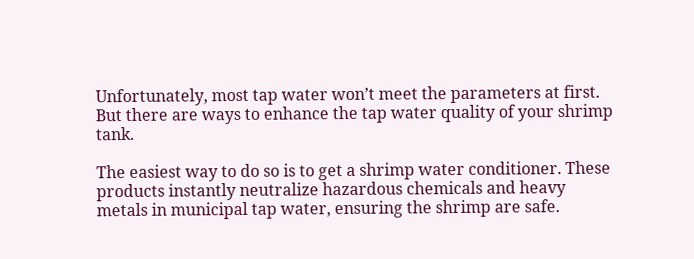Unfortunately, most tap water won’t meet the parameters at first. But there are ways to enhance the tap water quality of your shrimp tank.

The easiest way to do so is to get a shrimp water conditioner. These products instantly neutralize hazardous chemicals and heavy metals in municipal tap water, ensuring the shrimp are safe.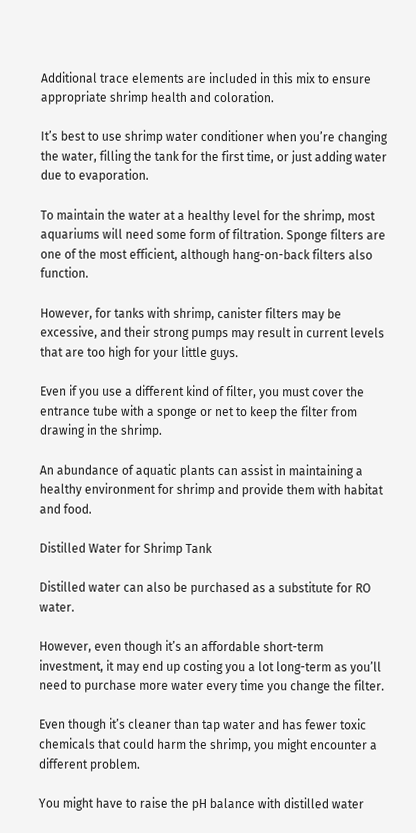Additional trace elements are included in this mix to ensure appropriate shrimp health and coloration.

It’s best to use shrimp water conditioner when you’re changing the water, filling the tank for the first time, or just adding water due to evaporation.

To maintain the water at a healthy level for the shrimp, most aquariums will need some form of filtration. Sponge filters are one of the most efficient, although hang-on-back filters also function.

However, for tanks with shrimp, canister filters may be excessive, and their strong pumps may result in current levels that are too high for your little guys.

Even if you use a different kind of filter, you must cover the entrance tube with a sponge or net to keep the filter from drawing in the shrimp.

An abundance of aquatic plants can assist in maintaining a healthy environment for shrimp and provide them with habitat and food.

Distilled Water for Shrimp Tank

Distilled water can also be purchased as a substitute for RO water.

However, even though it’s an affordable short-term investment, it may end up costing you a lot long-term as you’ll need to purchase more water every time you change the filter.

Even though it’s cleaner than tap water and has fewer toxic chemicals that could harm the shrimp, you might encounter a different problem.

You might have to raise the pH balance with distilled water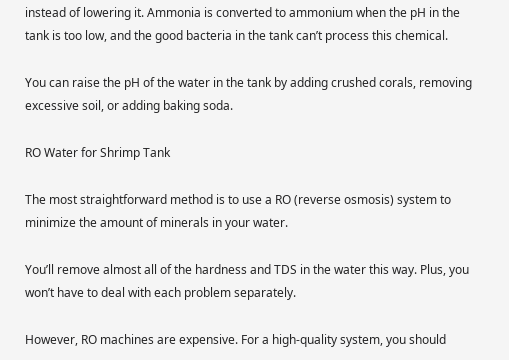instead of lowering it. Ammonia is converted to ammonium when the pH in the tank is too low, and the good bacteria in the tank can’t process this chemical.

You can raise the pH of the water in the tank by adding crushed corals, removing excessive soil, or adding baking soda.

RO Water for Shrimp Tank

The most straightforward method is to use a RO (reverse osmosis) system to minimize the amount of minerals in your water.

You’ll remove almost all of the hardness and TDS in the water this way. Plus, you won’t have to deal with each problem separately.

However, RO machines are expensive. For a high-quality system, you should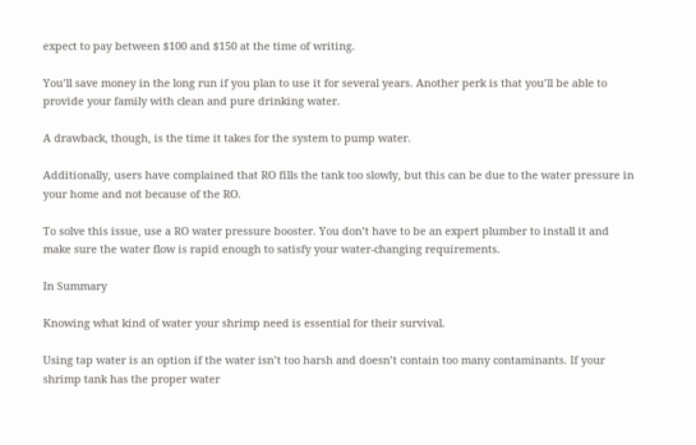expect to pay between $100 and $150 at the time of writing.

You’ll save money in the long run if you plan to use it for several years. Another perk is that you’ll be able to provide your family with clean and pure drinking water.

A drawback, though, is the time it takes for the system to pump water.

Additionally, users have complained that RO fills the tank too slowly, but this can be due to the water pressure in your home and not because of the RO.

To solve this issue, use a RO water pressure booster. You don’t have to be an expert plumber to install it and make sure the water flow is rapid enough to satisfy your water-changing requirements.

In Summary

Knowing what kind of water your shrimp need is essential for their survival.

Using tap water is an option if the water isn’t too harsh and doesn’t contain too many contaminants. If your shrimp tank has the proper water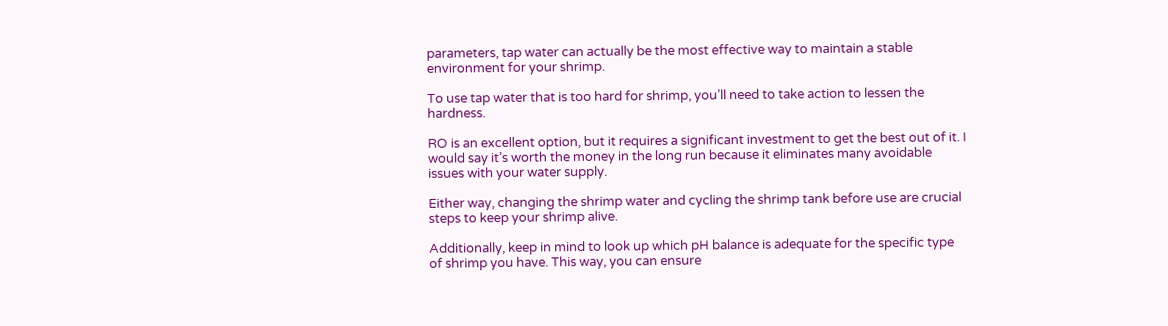parameters, tap water can actually be the most effective way to maintain a stable environment for your shrimp.

To use tap water that is too hard for shrimp, you’ll need to take action to lessen the hardness.

RO is an excellent option, but it requires a significant investment to get the best out of it. I would say it’s worth the money in the long run because it eliminates many avoidable issues with your water supply.

Either way, changing the shrimp water and cycling the shrimp tank before use are crucial steps to keep your shrimp alive.

Additionally, keep in mind to look up which pH balance is adequate for the specific type of shrimp you have. This way, you can ensure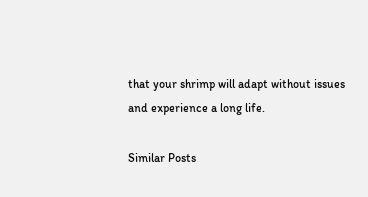that your shrimp will adapt without issues and experience a long life.

Similar Posts